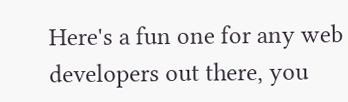Here's a fun one for any web developers out there, you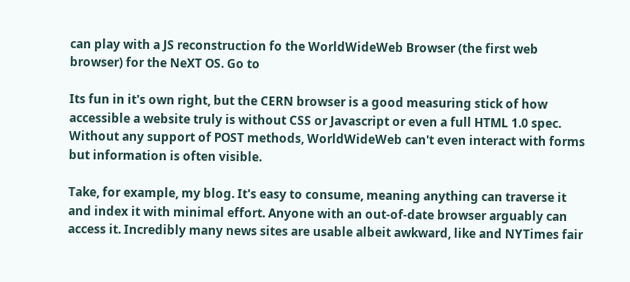can play with a JS reconstruction fo the WorldWideWeb Browser (the first web browser) for the NeXT OS. Go to

Its fun in it's own right, but the CERN browser is a good measuring stick of how accessible a website truly is without CSS or Javascript or even a full HTML 1.0 spec. Without any support of POST methods, WorldWideWeb can't even interact with forms but information is often visible.

Take, for example, my blog. It's easy to consume, meaning anything can traverse it and index it with minimal effort. Anyone with an out-of-date browser arguably can access it. Incredibly many news sites are usable albeit awkward, like and NYTimes fair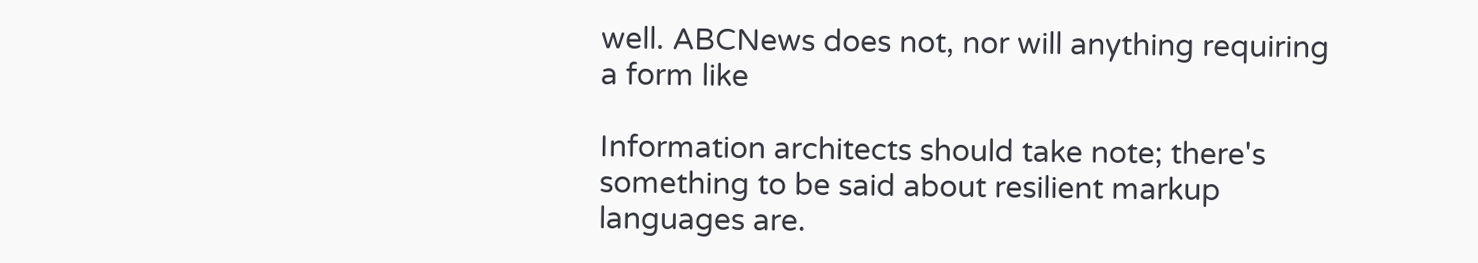well. ABCNews does not, nor will anything requiring a form like

Information architects should take note; there's something to be said about resilient markup languages are.